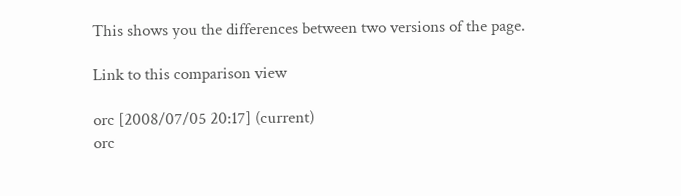This shows you the differences between two versions of the page.

Link to this comparison view

orc [2008/07/05 20:17] (current)
orc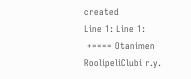created
Line 1: Line 1:
 +==== Otanimen RoolipeliClubi r.y.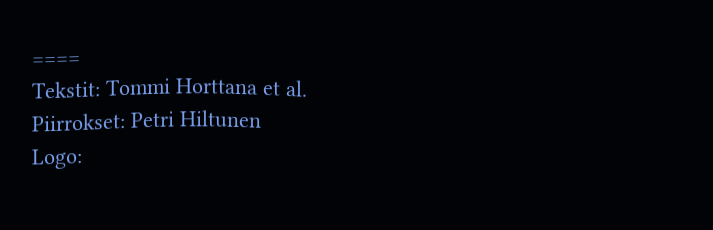====
Tekstit: Tommi Horttana et al.
Piirrokset: Petri Hiltunen
Logo: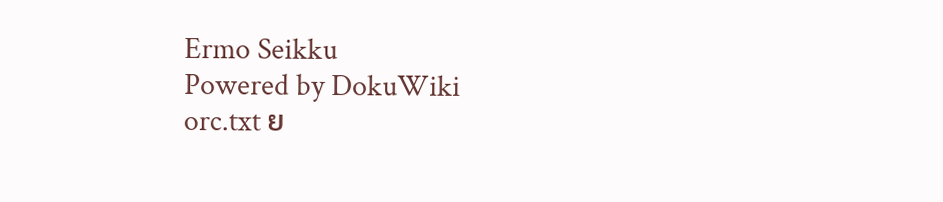Ermo Seikku
Powered by DokuWiki
orc.txt ย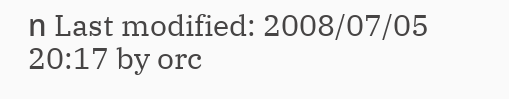ท Last modified: 2008/07/05 20:17 by orc